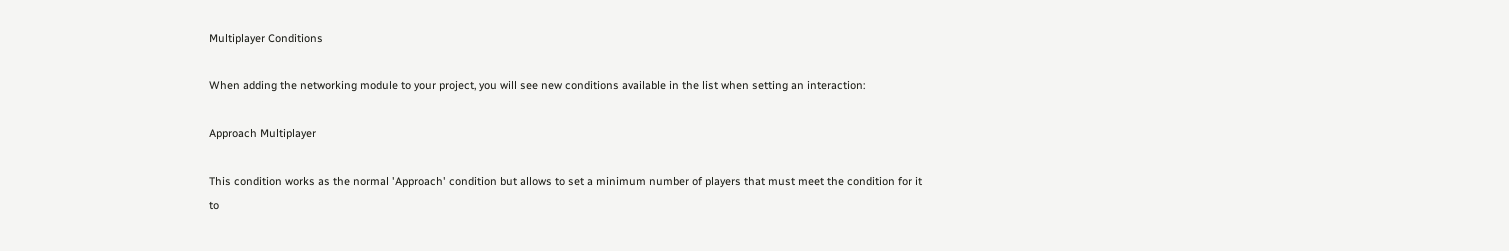Multiplayer Conditions

When adding the networking module to your project, you will see new conditions available in the list when setting an interaction:

Approach Multiplayer

This condition works as the normal 'Approach' condition but allows to set a minimum number of players that must meet the condition for it to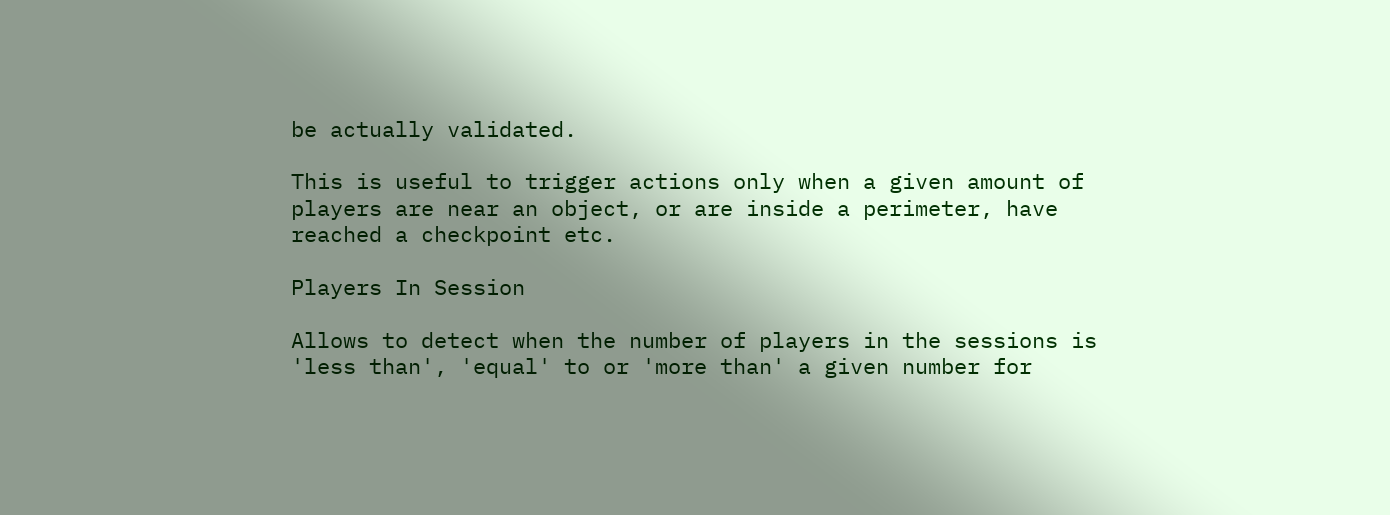be actually validated.

This is useful to trigger actions only when a given amount of players are near an object, or are inside a perimeter, have reached a checkpoint etc.

Players In Session

Allows to detect when the number of players in the sessions is 'less than', 'equal' to or 'more than' a given number for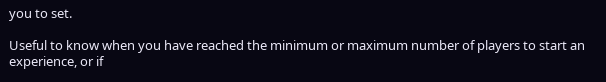you to set.

Useful to know when you have reached the minimum or maximum number of players to start an experience, or if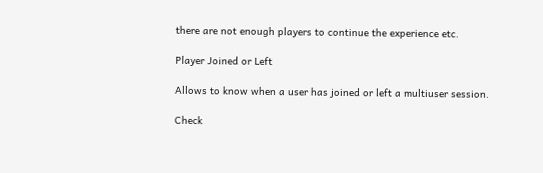there are not enough players to continue the experience etc.

Player Joined or Left

Allows to know when a user has joined or left a multiuser session.

Check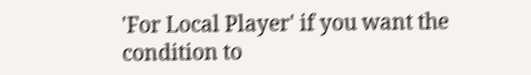'For Local Player' if you want the condition to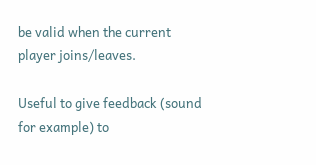be valid when the current player joins/leaves.

Useful to give feedback (sound for example) to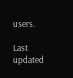users.

Last updated